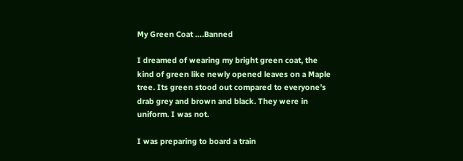My Green Coat ….Banned

I dreamed of wearing my bright green coat, the kind of green like newly opened leaves on a Maple tree. Its green stood out compared to everyone’s drab grey and brown and black. They were in uniform. I was not.

I was preparing to board a train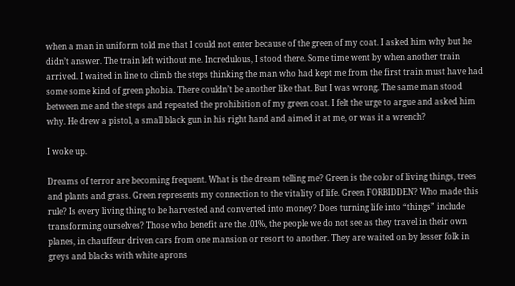when a man in uniform told me that I could not enter because of the green of my coat. I asked him why but he didn’t answer. The train left without me. Incredulous, I stood there. Some time went by when another train arrived. I waited in line to climb the steps thinking the man who had kept me from the first train must have had some some kind of green phobia. There couldn’t be another like that. But I was wrong. The same man stood between me and the steps and repeated the prohibition of my green coat. I felt the urge to argue and asked him why. He drew a pistol, a small black gun in his right hand and aimed it at me, or was it a wrench?

I woke up.

Dreams of terror are becoming frequent. What is the dream telling me? Green is the color of living things, trees and plants and grass. Green represents my connection to the vitality of life. Green FORBIDDEN? Who made this rule? Is every living thing to be harvested and converted into money? Does turning life into “things” include transforming ourselves? Those who benefit are the .01%, the people we do not see as they travel in their own planes, in chauffeur driven cars from one mansion or resort to another. They are waited on by lesser folk in greys and blacks with white aprons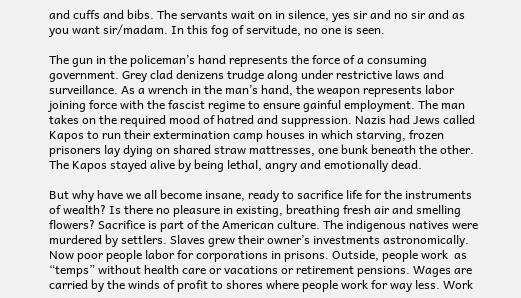and cuffs and bibs. The servants wait on in silence, yes sir and no sir and as you want sir/madam. In this fog of servitude, no one is seen.

The gun in the policeman’s hand represents the force of a consuming government. Grey clad denizens trudge along under restrictive laws and surveillance. As a wrench in the man’s hand, the weapon represents labor joining force with the fascist regime to ensure gainful employment. The man takes on the required mood of hatred and suppression. Nazis had Jews called Kapos to run their extermination camp houses in which starving, frozen prisoners lay dying on shared straw mattresses, one bunk beneath the other. The Kapos stayed alive by being lethal, angry and emotionally dead.

But why have we all become insane, ready to sacrifice life for the instruments of wealth? Is there no pleasure in existing, breathing fresh air and smelling flowers? Sacrifice is part of the American culture. The indigenous natives were murdered by settlers. Slaves grew their owner’s investments astronomically. Now poor people labor for corporations in prisons. Outside, people work  as “temps” without health care or vacations or retirement pensions. Wages are carried by the winds of profit to shores where people work for way less. Work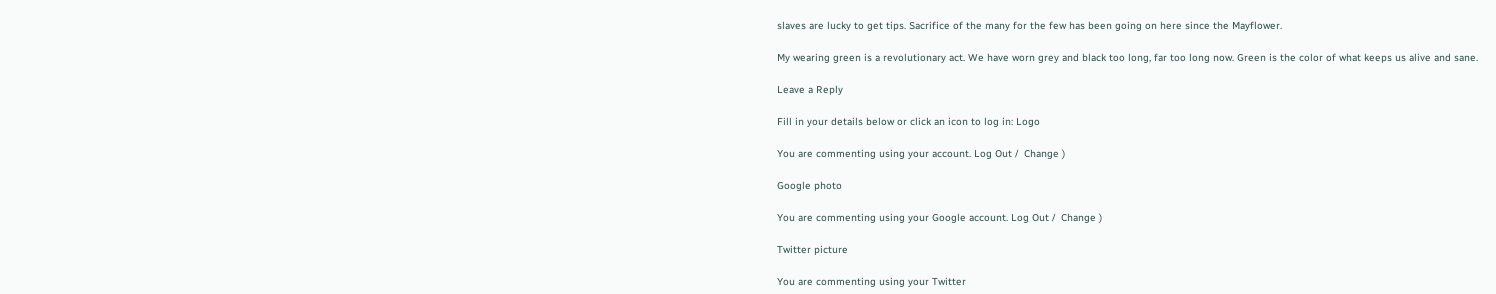slaves are lucky to get tips. Sacrifice of the many for the few has been going on here since the Mayflower.

My wearing green is a revolutionary act. We have worn grey and black too long, far too long now. Green is the color of what keeps us alive and sane.

Leave a Reply

Fill in your details below or click an icon to log in: Logo

You are commenting using your account. Log Out /  Change )

Google photo

You are commenting using your Google account. Log Out /  Change )

Twitter picture

You are commenting using your Twitter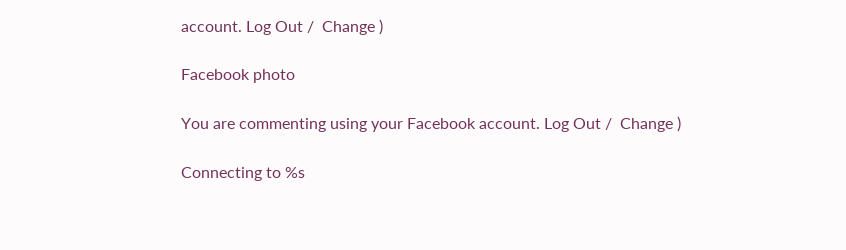account. Log Out /  Change )

Facebook photo

You are commenting using your Facebook account. Log Out /  Change )

Connecting to %s